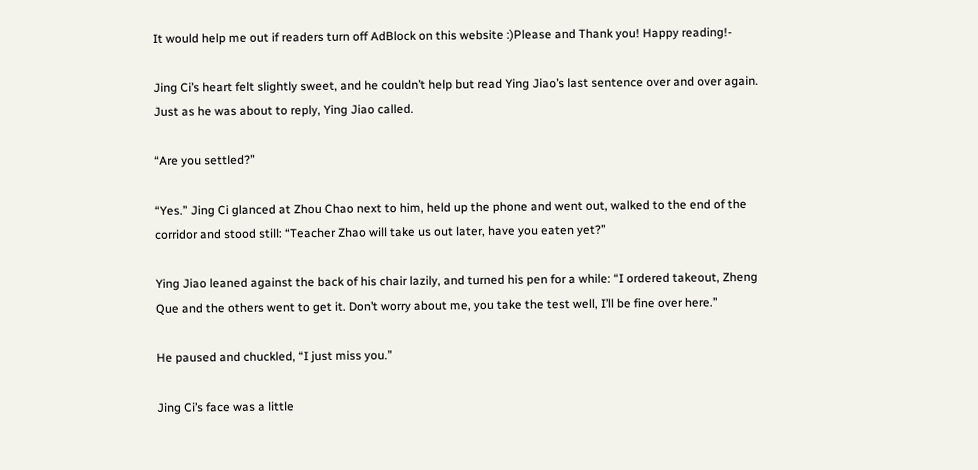It would help me out if readers turn off AdBlock on this website :)Please and Thank you! Happy reading!-

Jing Ci’s heart felt slightly sweet, and he couldn’t help but read Ying Jiao’s last sentence over and over again. Just as he was about to reply, Ying Jiao called.

“Are you settled?”

“Yes.” Jing Ci glanced at Zhou Chao next to him, held up the phone and went out, walked to the end of the corridor and stood still: “Teacher Zhao will take us out later, have you eaten yet?”

Ying Jiao leaned against the back of his chair lazily, and turned his pen for a while: “I ordered takeout, Zheng Que and the others went to get it. Don’t worry about me, you take the test well, I’ll be fine over here.”

He paused and chuckled, “I just miss you.”

Jing Ci’s face was a little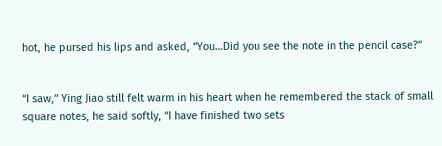hot, he pursed his lips and asked, “You…Did you see the note in the pencil case?”


“I saw,” Ying Jiao still felt warm in his heart when he remembered the stack of small square notes, he said softly, “I have finished two sets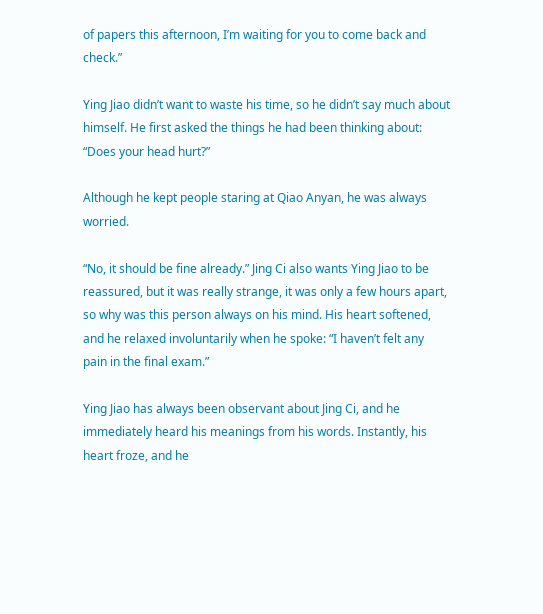of papers this afternoon, I’m waiting for you to come back and check.”

Ying Jiao didn’t want to waste his time, so he didn’t say much about himself. He first asked the things he had been thinking about: “Does your head hurt?”

Although he kept people staring at Qiao Anyan, he was always worried.

“No, it should be fine already.” Jing Ci also wants Ying Jiao to be reassured, but it was really strange, it was only a few hours apart, so why was this person always on his mind. His heart softened, and he relaxed involuntarily when he spoke: “I haven’t felt any pain in the final exam.”

Ying Jiao has always been observant about Jing Ci, and he immediately heard his meanings from his words. Instantly, his heart froze, and he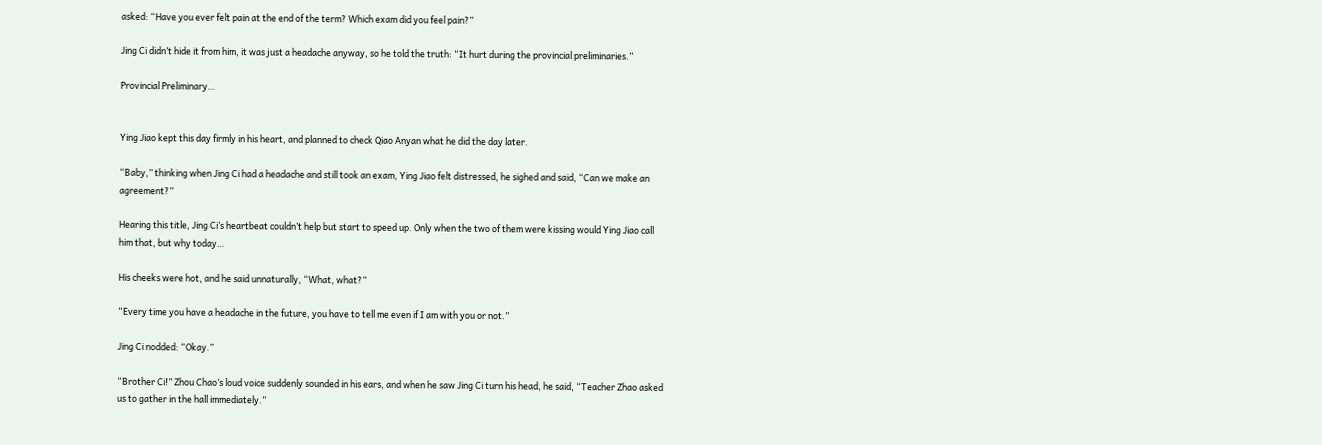asked: “Have you ever felt pain at the end of the term? Which exam did you feel pain?”

Jing Ci didn’t hide it from him, it was just a headache anyway, so he told the truth: “It hurt during the provincial preliminaries.”

Provincial Preliminary…


Ying Jiao kept this day firmly in his heart, and planned to check Qiao Anyan what he did the day later.

“Baby,” thinking when Jing Ci had a headache and still took an exam, Ying Jiao felt distressed, he sighed and said, “Can we make an agreement?”

Hearing this title, Jing Ci’s heartbeat couldn’t help but start to speed up. Only when the two of them were kissing would Ying Jiao call him that, but why today…

His cheeks were hot, and he said unnaturally, “What, what?”

“Every time you have a headache in the future, you have to tell me even if I am with you or not.”

Jing Ci nodded: “Okay.”

“Brother Ci!” Zhou Chao’s loud voice suddenly sounded in his ears, and when he saw Jing Ci turn his head, he said, “Teacher Zhao asked us to gather in the hall immediately.”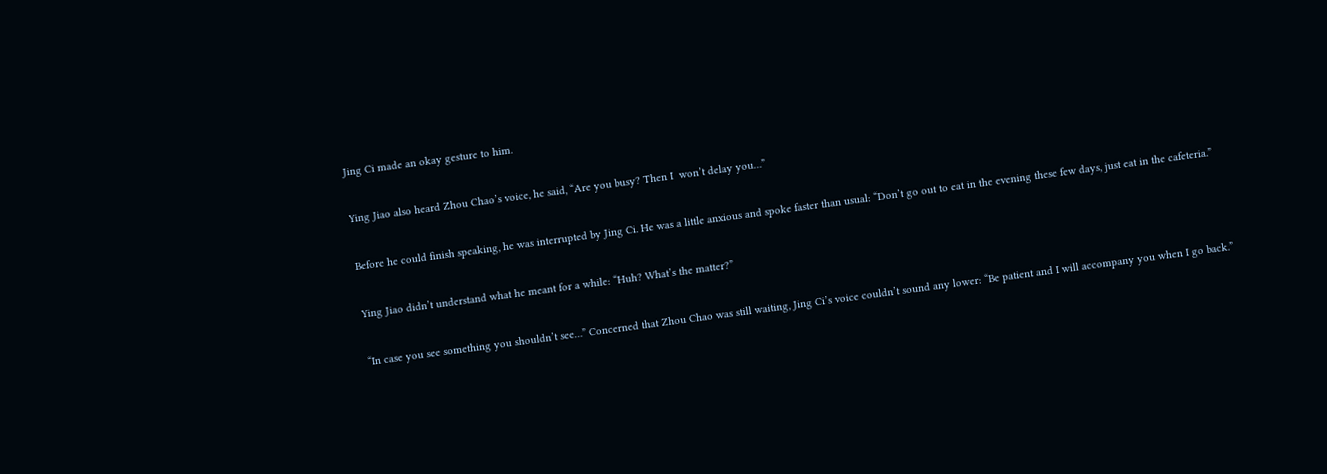Jing Ci made an okay gesture to him.

Ying Jiao also heard Zhou Chao’s voice, he said, “Are you busy? Then I  won’t delay you…”

Before he could finish speaking, he was interrupted by Jing Ci. He was a little anxious and spoke faster than usual: “Don’t go out to eat in the evening these few days, just eat in the cafeteria.”

Ying Jiao didn’t understand what he meant for a while: “Huh? What’s the matter?”

“In case you see something you shouldn’t see…” Concerned that Zhou Chao was still waiting, Jing Ci’s voice couldn’t sound any lower: “Be patient and I will accompany you when I go back.”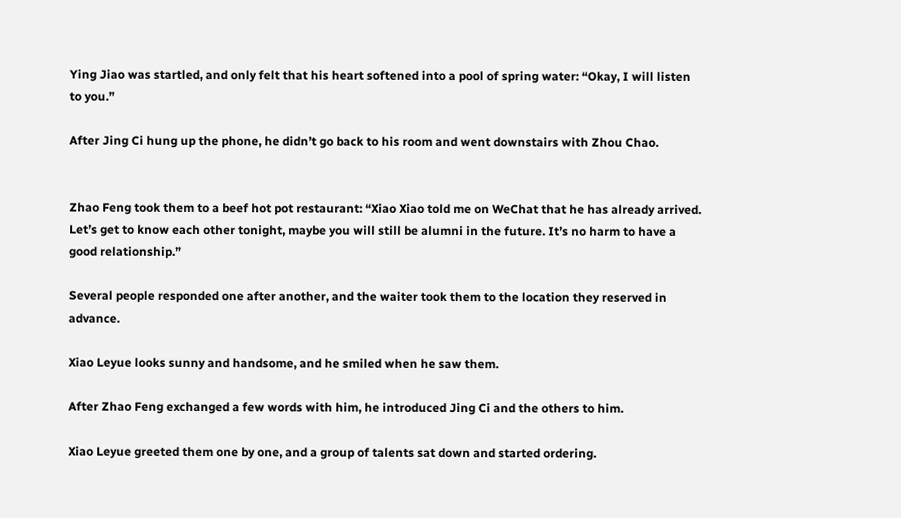Ying Jiao was startled, and only felt that his heart softened into a pool of spring water: “Okay, I will listen to you.”

After Jing Ci hung up the phone, he didn’t go back to his room and went downstairs with Zhou Chao.


Zhao Feng took them to a beef hot pot restaurant: “Xiao Xiao told me on WeChat that he has already arrived. Let’s get to know each other tonight, maybe you will still be alumni in the future. It’s no harm to have a good relationship.”

Several people responded one after another, and the waiter took them to the location they reserved in advance.

Xiao Leyue looks sunny and handsome, and he smiled when he saw them.

After Zhao Feng exchanged a few words with him, he introduced Jing Ci and the others to him.

Xiao Leyue greeted them one by one, and a group of talents sat down and started ordering.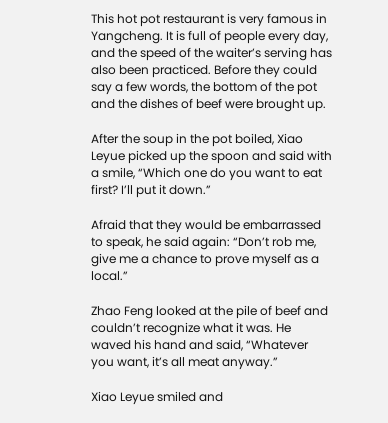This hot pot restaurant is very famous in Yangcheng. It is full of people every day, and the speed of the waiter’s serving has also been practiced. Before they could say a few words, the bottom of the pot and the dishes of beef were brought up.

After the soup in the pot boiled, Xiao Leyue picked up the spoon and said with a smile, “Which one do you want to eat first? I’ll put it down.”

Afraid that they would be embarrassed to speak, he said again: “Don’t rob me, give me a chance to prove myself as a local.”

Zhao Feng looked at the pile of beef and couldn’t recognize what it was. He waved his hand and said, “Whatever you want, it’s all meat anyway.”

Xiao Leyue smiled and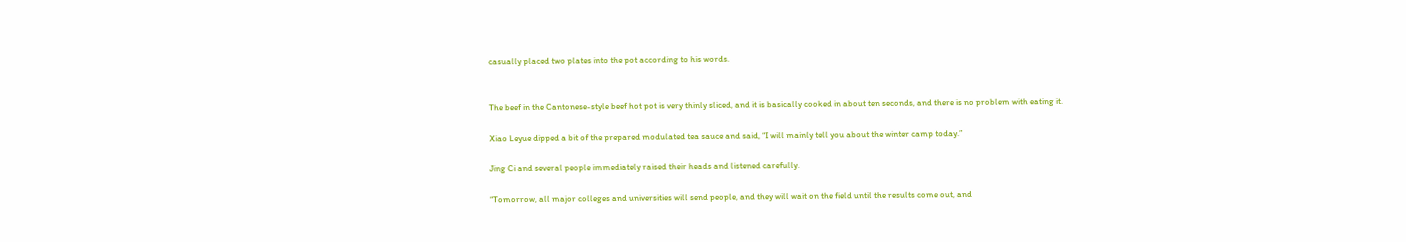casually placed two plates into the pot according to his words.


The beef in the Cantonese-style beef hot pot is very thinly sliced, and it is basically cooked in about ten seconds, and there is no problem with eating it.

Xiao Leyue dipped a bit of the prepared modulated tea sauce and said, “I will mainly tell you about the winter camp today.”

Jing Ci and several people immediately raised their heads and listened carefully.

“Tomorrow, all major colleges and universities will send people, and they will wait on the field until the results come out, and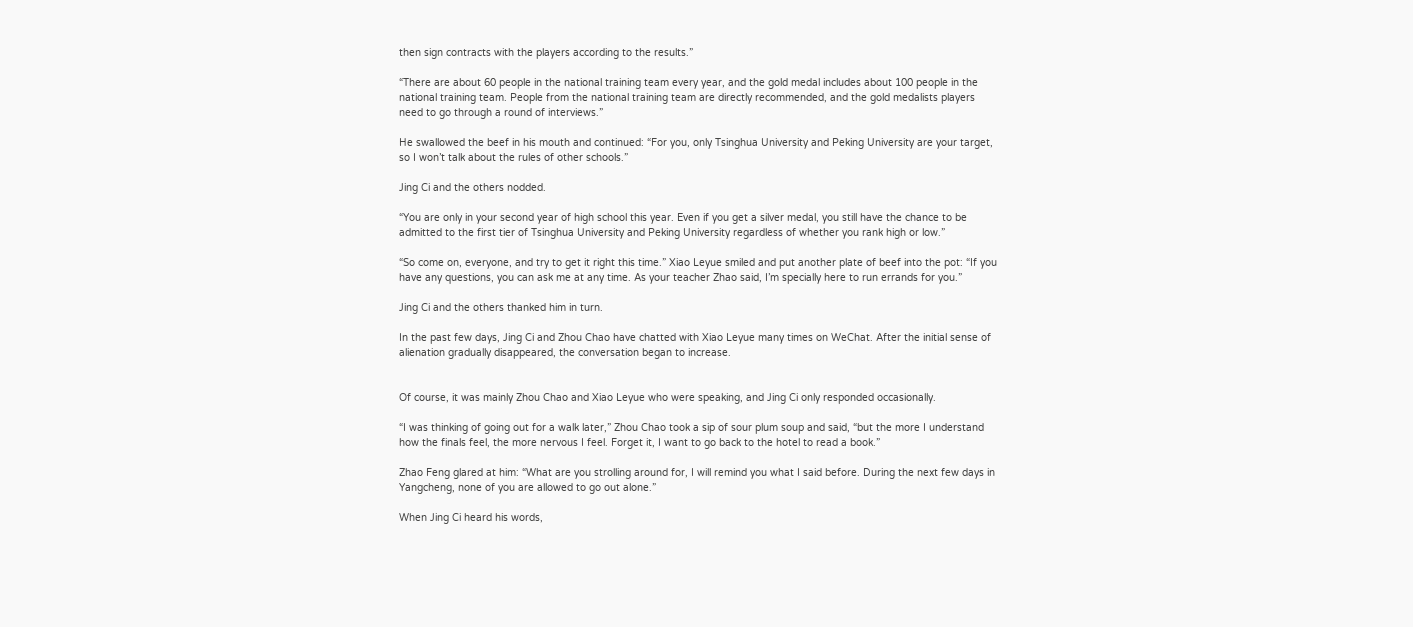then sign contracts with the players according to the results.”

“There are about 60 people in the national training team every year, and the gold medal includes about 100 people in the national training team. People from the national training team are directly recommended, and the gold medalists players need to go through a round of interviews.”

He swallowed the beef in his mouth and continued: “For you, only Tsinghua University and Peking University are your target, so I won’t talk about the rules of other schools.”

Jing Ci and the others nodded.

“You are only in your second year of high school this year. Even if you get a silver medal, you still have the chance to be admitted to the first tier of Tsinghua University and Peking University regardless of whether you rank high or low.”

“So come on, everyone, and try to get it right this time.” Xiao Leyue smiled and put another plate of beef into the pot: “If you have any questions, you can ask me at any time. As your teacher Zhao said, I’m specially here to run errands for you.”

Jing Ci and the others thanked him in turn.

In the past few days, Jing Ci and Zhou Chao have chatted with Xiao Leyue many times on WeChat. After the initial sense of alienation gradually disappeared, the conversation began to increase.


Of course, it was mainly Zhou Chao and Xiao Leyue who were speaking, and Jing Ci only responded occasionally.

“I was thinking of going out for a walk later,” Zhou Chao took a sip of sour plum soup and said, “but the more I understand how the finals feel, the more nervous I feel. Forget it, I want to go back to the hotel to read a book.”

Zhao Feng glared at him: “What are you strolling around for, I will remind you what I said before. During the next few days in Yangcheng, none of you are allowed to go out alone.”

When Jing Ci heard his words,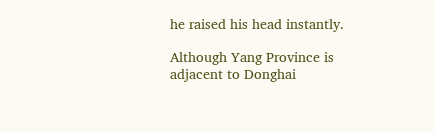he raised his head instantly.

Although Yang Province is adjacent to Donghai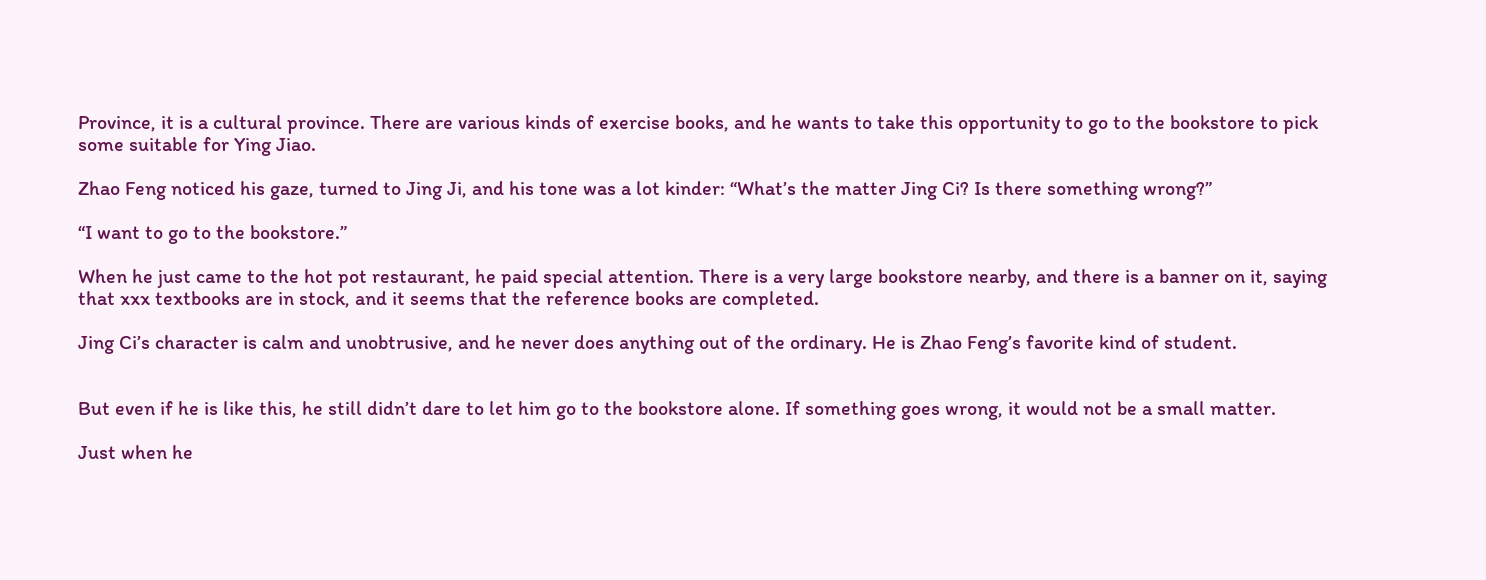Province, it is a cultural province. There are various kinds of exercise books, and he wants to take this opportunity to go to the bookstore to pick some suitable for Ying Jiao.

Zhao Feng noticed his gaze, turned to Jing Ji, and his tone was a lot kinder: “What’s the matter Jing Ci? Is there something wrong?”

“I want to go to the bookstore.”

When he just came to the hot pot restaurant, he paid special attention. There is a very large bookstore nearby, and there is a banner on it, saying that xxx textbooks are in stock, and it seems that the reference books are completed.

Jing Ci’s character is calm and unobtrusive, and he never does anything out of the ordinary. He is Zhao Feng’s favorite kind of student.


But even if he is like this, he still didn’t dare to let him go to the bookstore alone. If something goes wrong, it would not be a small matter.

Just when he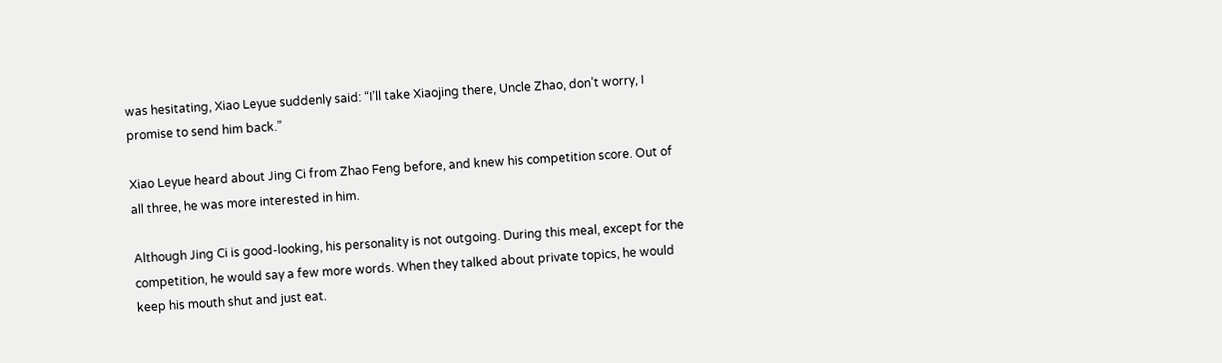was hesitating, Xiao Leyue suddenly said: “I’ll take Xiaojing there, Uncle Zhao, don’t worry, I promise to send him back.”

Xiao Leyue heard about Jing Ci from Zhao Feng before, and knew his competition score. Out of all three, he was more interested in him.

Although Jing Ci is good-looking, his personality is not outgoing. During this meal, except for the competition, he would say a few more words. When they talked about private topics, he would keep his mouth shut and just eat.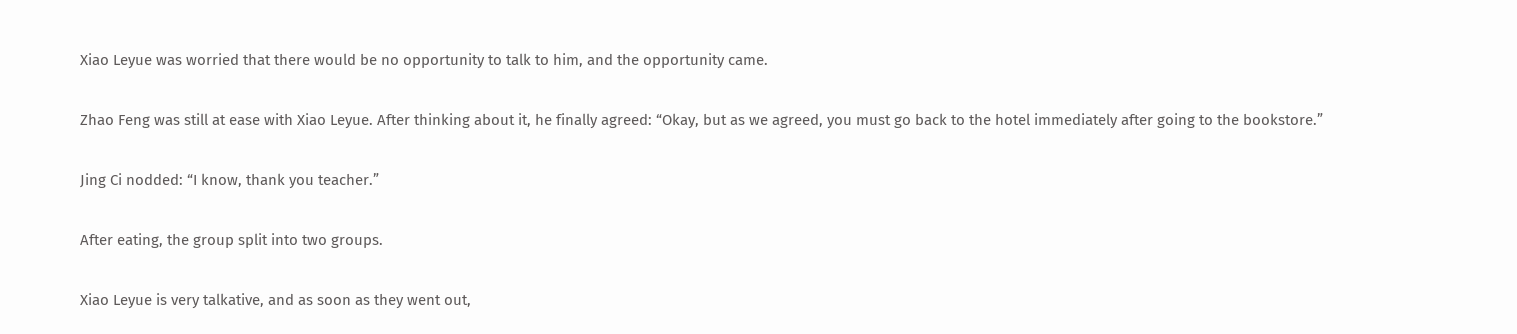Xiao Leyue was worried that there would be no opportunity to talk to him, and the opportunity came.

Zhao Feng was still at ease with Xiao Leyue. After thinking about it, he finally agreed: “Okay, but as we agreed, you must go back to the hotel immediately after going to the bookstore.”

Jing Ci nodded: “I know, thank you teacher.”

After eating, the group split into two groups.

Xiao Leyue is very talkative, and as soon as they went out,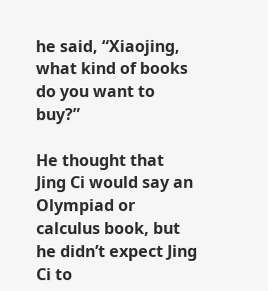he said, “Xiaojing, what kind of books do you want to buy?”

He thought that Jing Ci would say an Olympiad or calculus book, but he didn’t expect Jing Ci to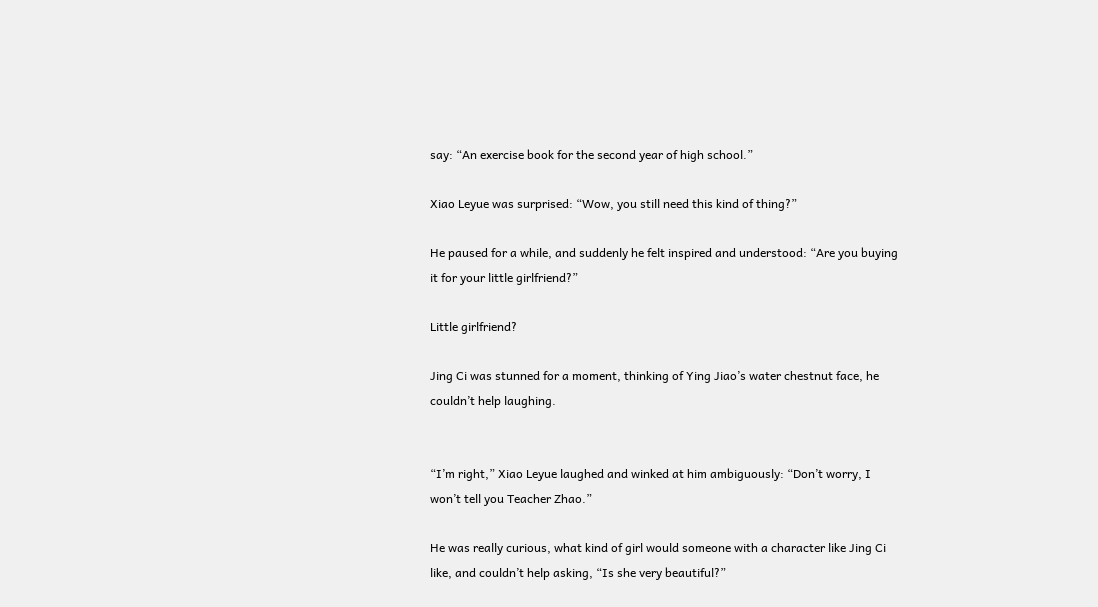say: “An exercise book for the second year of high school.”

Xiao Leyue was surprised: “Wow, you still need this kind of thing?”

He paused for a while, and suddenly he felt inspired and understood: “Are you buying it for your little girlfriend?”

Little girlfriend?

Jing Ci was stunned for a moment, thinking of Ying Jiao’s water chestnut face, he couldn’t help laughing.


“I’m right,” Xiao Leyue laughed and winked at him ambiguously: “Don’t worry, I won’t tell you Teacher Zhao.”

He was really curious, what kind of girl would someone with a character like Jing Ci like, and couldn’t help asking, “Is she very beautiful?”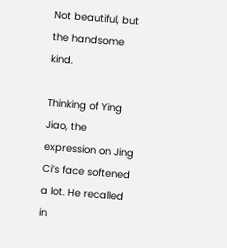Not beautiful, but the handsome kind.

Thinking of Ying Jiao, the expression on Jing Ci’s face softened a lot. He recalled in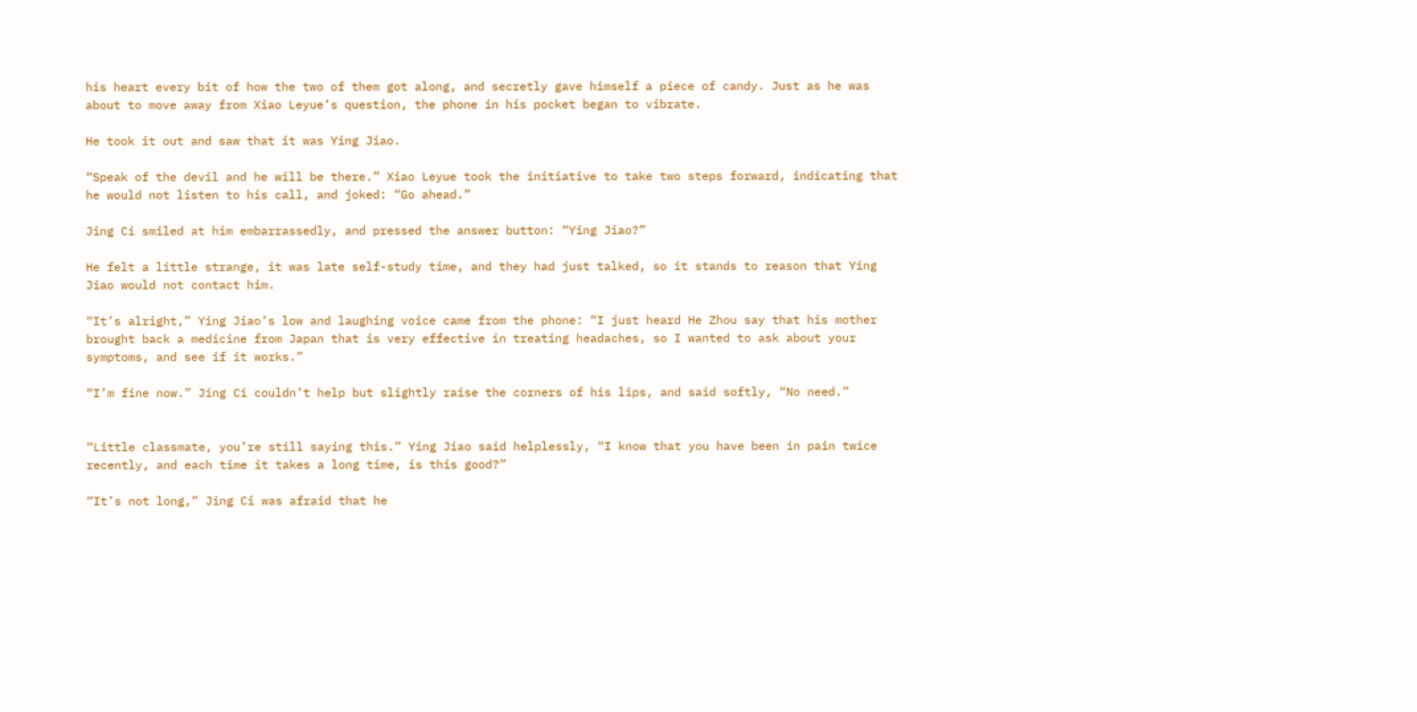his heart every bit of how the two of them got along, and secretly gave himself a piece of candy. Just as he was about to move away from Xiao Leyue’s question, the phone in his pocket began to vibrate.

He took it out and saw that it was Ying Jiao.

“Speak of the devil and he will be there.” Xiao Leyue took the initiative to take two steps forward, indicating that he would not listen to his call, and joked: “Go ahead.”

Jing Ci smiled at him embarrassedly, and pressed the answer button: “Ying Jiao?”

He felt a little strange, it was late self-study time, and they had just talked, so it stands to reason that Ying Jiao would not contact him.

“It’s alright,” Ying Jiao’s low and laughing voice came from the phone: “I just heard He Zhou say that his mother brought back a medicine from Japan that is very effective in treating headaches, so I wanted to ask about your symptoms, and see if it works.”

“I’m fine now.” Jing Ci couldn’t help but slightly raise the corners of his lips, and said softly, “No need.”


“Little classmate, you’re still saying this.” Ying Jiao said helplessly, “I know that you have been in pain twice recently, and each time it takes a long time, is this good?”

“It’s not long,” Jing Ci was afraid that he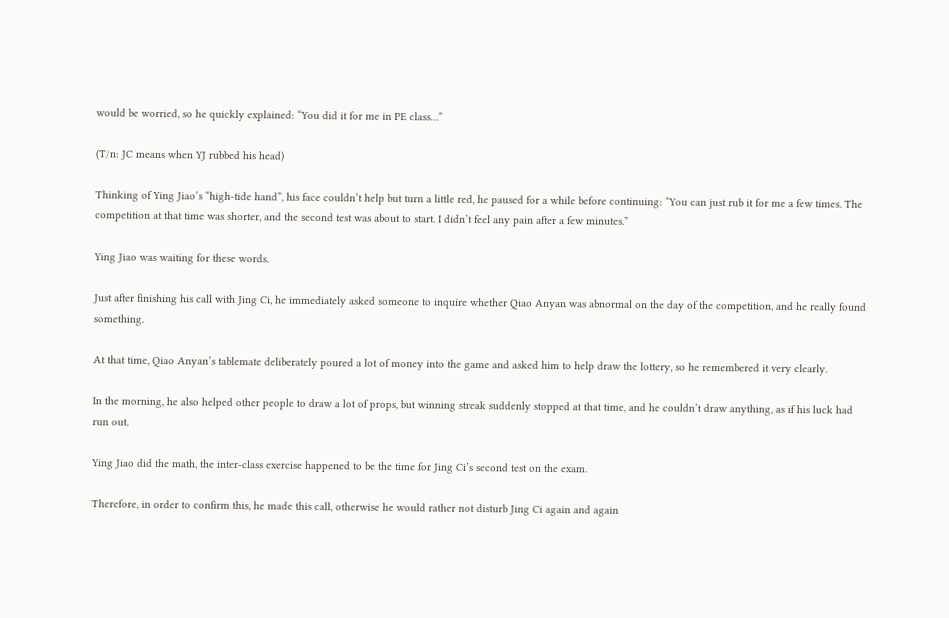would be worried, so he quickly explained: “You did it for me in PE class…”

(T/n: JC means when YJ rubbed his head)

Thinking of Ying Jiao’s “high-tide hand”, his face couldn’t help but turn a little red, he paused for a while before continuing: “You can just rub it for me a few times. The competition at that time was shorter, and the second test was about to start. I didn’t feel any pain after a few minutes.”

Ying Jiao was waiting for these words.

Just after finishing his call with Jing Ci, he immediately asked someone to inquire whether Qiao Anyan was abnormal on the day of the competition, and he really found something.

At that time, Qiao Anyan’s tablemate deliberately poured a lot of money into the game and asked him to help draw the lottery, so he remembered it very clearly.

In the morning, he also helped other people to draw a lot of props, but winning streak suddenly stopped at that time, and he couldn’t draw anything, as if his luck had run out.

Ying Jiao did the math, the inter-class exercise happened to be the time for Jing Ci’s second test on the exam.

Therefore, in order to confirm this, he made this call, otherwise he would rather not disturb Jing Ci again and again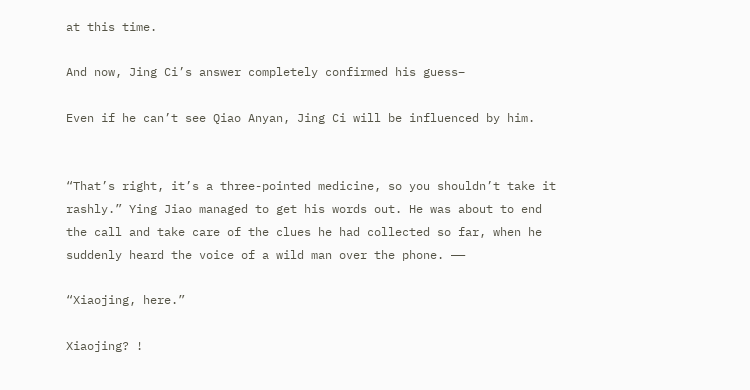at this time.

And now, Jing Ci’s answer completely confirmed his guess–

Even if he can’t see Qiao Anyan, Jing Ci will be influenced by him.


“That’s right, it’s a three-pointed medicine, so you shouldn’t take it rashly.” Ying Jiao managed to get his words out. He was about to end the call and take care of the clues he had collected so far, when he suddenly heard the voice of a wild man over the phone. ——

“Xiaojing, here.”

Xiaojing? !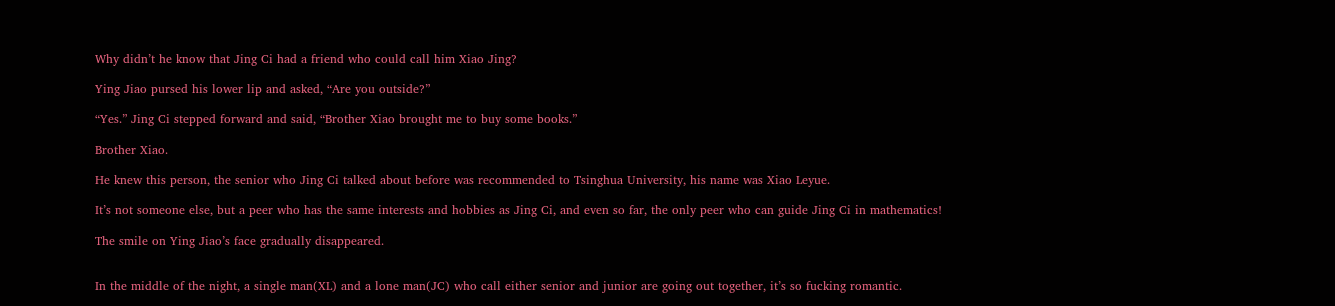Why didn’t he know that Jing Ci had a friend who could call him Xiao Jing?

Ying Jiao pursed his lower lip and asked, “Are you outside?”

“Yes.” Jing Ci stepped forward and said, “Brother Xiao brought me to buy some books.”

Brother Xiao.

He knew this person, the senior who Jing Ci talked about before was recommended to Tsinghua University, his name was Xiao Leyue.

It’s not someone else, but a peer who has the same interests and hobbies as Jing Ci, and even so far, the only peer who can guide Jing Ci in mathematics!

The smile on Ying Jiao’s face gradually disappeared.


In the middle of the night, a single man(XL) and a lone man(JC) who call either senior and junior are going out together, it’s so fucking romantic.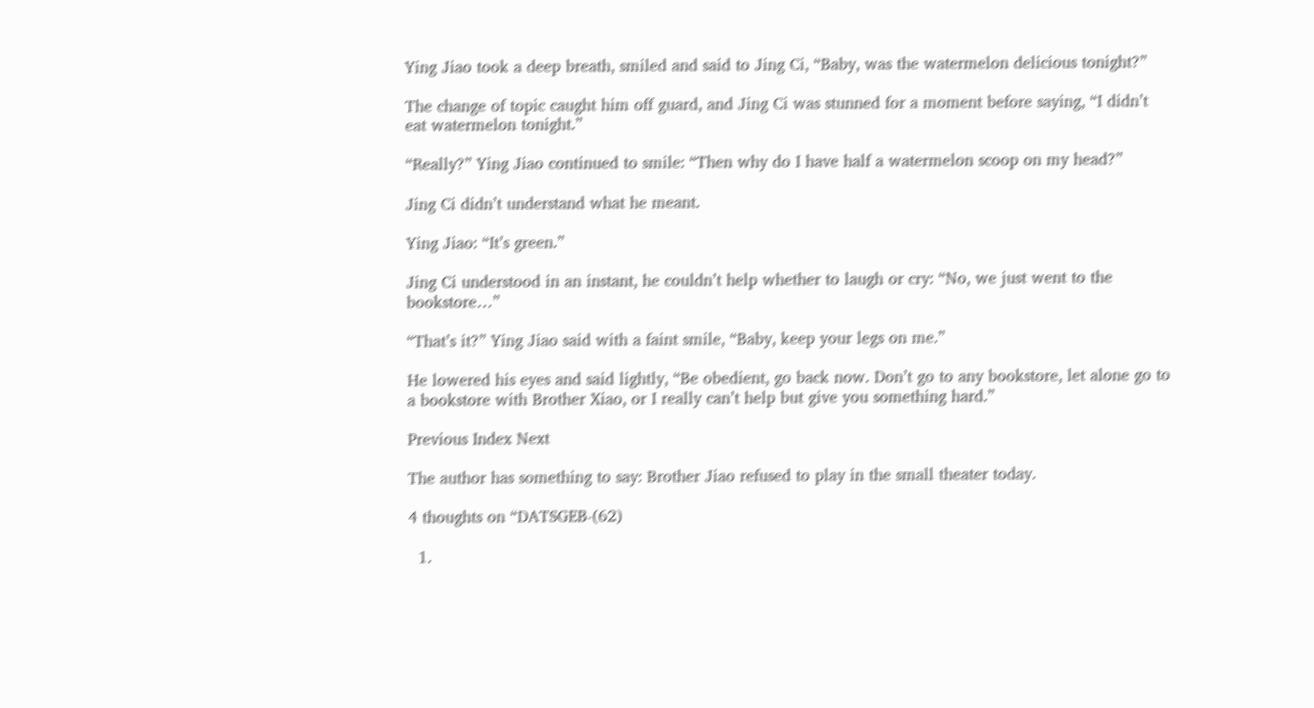Ying Jiao took a deep breath, smiled and said to Jing Ci, “Baby, was the watermelon delicious tonight?”

The change of topic caught him off guard, and Jing Ci was stunned for a moment before saying, “I didn’t eat watermelon tonight.”

“Really?” Ying Jiao continued to smile: “Then why do I have half a watermelon scoop on my head?”

Jing Ci didn’t understand what he meant.

Ying Jiao: “It’s green.”

Jing Ci understood in an instant, he couldn’t help whether to laugh or cry: “No, we just went to the bookstore…”

“That’s it?” Ying Jiao said with a faint smile, “Baby, keep your legs on me.”

He lowered his eyes and said lightly, “Be obedient, go back now. Don’t go to any bookstore, let alone go to a bookstore with Brother Xiao, or I really can’t help but give you something hard.”

Previous Index Next

The author has something to say: Brother Jiao refused to play in the small theater today.

4 thoughts on “DATSGEB-(62)

  1.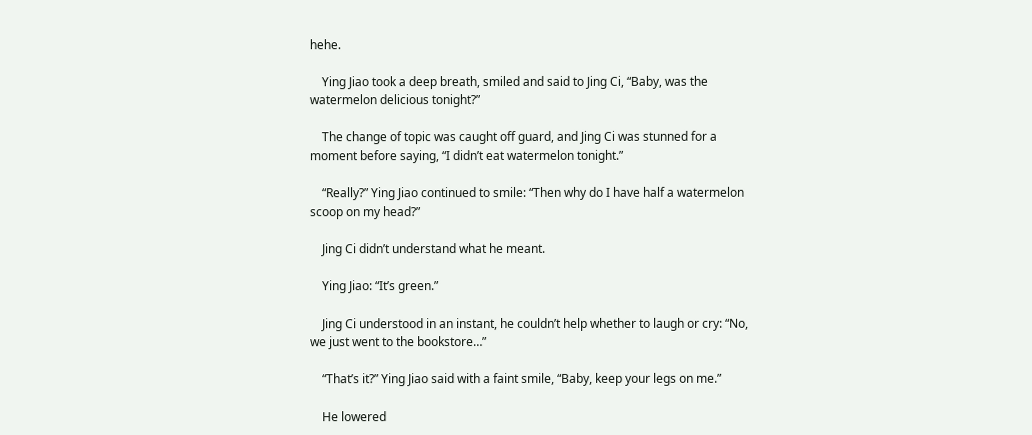hehe.

    Ying Jiao took a deep breath, smiled and said to Jing Ci, “Baby, was the watermelon delicious tonight?”

    The change of topic was caught off guard, and Jing Ci was stunned for a moment before saying, “I didn’t eat watermelon tonight.”

    “Really?” Ying Jiao continued to smile: “Then why do I have half a watermelon scoop on my head?”

    Jing Ci didn’t understand what he meant.

    Ying Jiao: “It’s green.”

    Jing Ci understood in an instant, he couldn’t help whether to laugh or cry: “No, we just went to the bookstore…”

    “That’s it?” Ying Jiao said with a faint smile, “Baby, keep your legs on me.”

    He lowered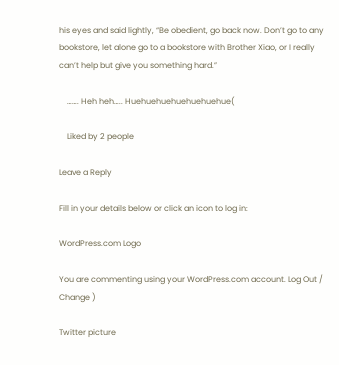his eyes and said lightly, “Be obedient, go back now. Don’t go to any bookstore, let alone go to a bookstore with Brother Xiao, or I really can’t help but give you something hard.”

    ……. Heh heh….. Huehuehuehuehuehuehue(

    Liked by 2 people

Leave a Reply

Fill in your details below or click an icon to log in:

WordPress.com Logo

You are commenting using your WordPress.com account. Log Out /  Change )

Twitter picture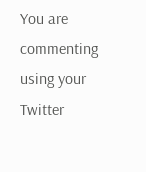You are commenting using your Twitter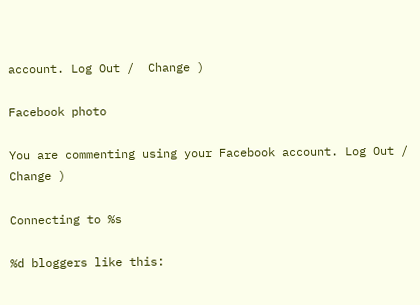account. Log Out /  Change )

Facebook photo

You are commenting using your Facebook account. Log Out /  Change )

Connecting to %s

%d bloggers like this: